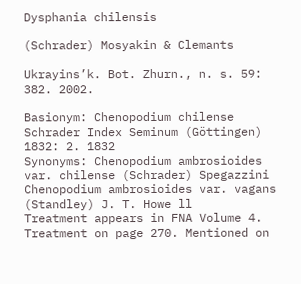Dysphania chilensis

(Schrader) Mosyakin & Clemants

Ukrayins’k. Bot. Zhurn., n. s. 59: 382. 2002.

Basionym: Chenopodium chilense Schrader Index Seminum (Göttingen) 1832: 2. 1832
Synonyms: Chenopodium ambrosioides var. chilense (Schrader) Spegazzini Chenopodium ambrosioides var. vagans (Standley) J. T. Howe ll
Treatment appears in FNA Volume 4. Treatment on page 270. Mentioned on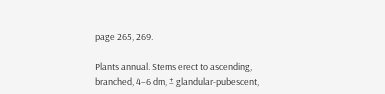page 265, 269.

Plants annual. Stems erect to ascending, branched, 4–6 dm, ± glandular-pubescent,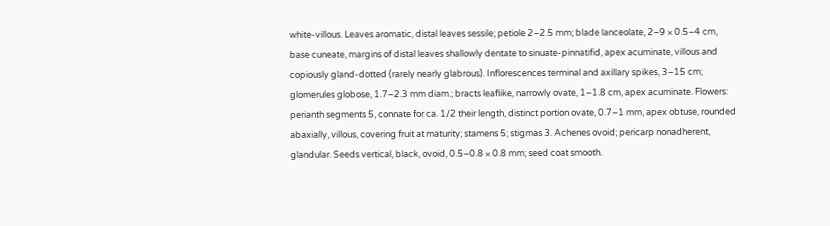white-villous. Leaves aromatic, distal leaves sessile; petiole 2–2.5 mm; blade lanceolate, 2–9 × 0.5–4 cm, base cuneate, margins of distal leaves shallowly dentate to sinuate-pinnatifid, apex acuminate, villous and copiously gland-dotted (rarely nearly glabrous). Inflorescences terminal and axillary spikes, 3–15 cm; glomerules globose, 1.7–2.3 mm diam.; bracts leaflike, narrowly ovate, 1–1.8 cm, apex acuminate. Flowers: perianth segments 5, connate for ca. 1/2 their length, distinct portion ovate, 0.7–1 mm, apex obtuse, rounded abaxially, villous, covering fruit at maturity; stamens 5; stigmas 3. Achenes ovoid; pericarp nonadherent, glandular. Seeds vertical, black, ovoid, 0.5–0.8 × 0.8 mm; seed coat smooth.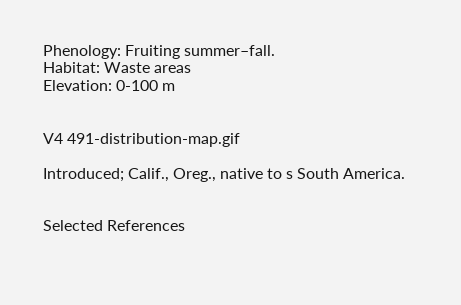Phenology: Fruiting summer–fall.
Habitat: Waste areas
Elevation: 0-100 m


V4 491-distribution-map.gif

Introduced; Calif., Oreg., native to s South America.


Selected References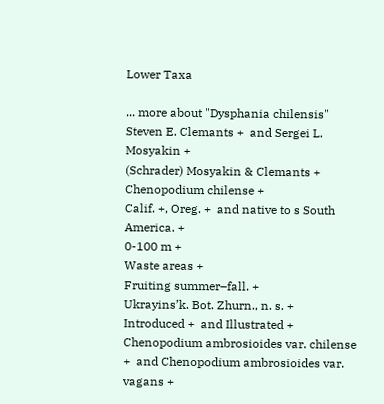Lower Taxa

... more about "Dysphania chilensis"
Steven E. Clemants +  and Sergei L. Mosyakin +
(Schrader) Mosyakin & Clemants +
Chenopodium chilense +
Calif. +, Oreg. +  and native to s South America. +
0-100 m +
Waste areas +
Fruiting summer–fall. +
Ukrayins’k. Bot. Zhurn., n. s. +
Introduced +  and Illustrated +
Chenopodium ambrosioides var. chilense +  and Chenopodium ambrosioides var. vagans +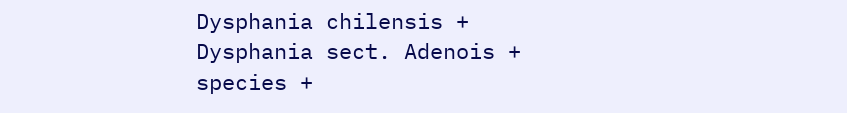Dysphania chilensis +
Dysphania sect. Adenois +
species +